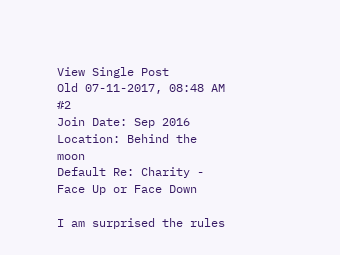View Single Post
Old 07-11-2017, 08:48 AM   #2
Join Date: Sep 2016
Location: Behind the moon
Default Re: Charity - Face Up or Face Down

I am surprised the rules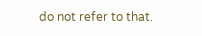do not refer to that.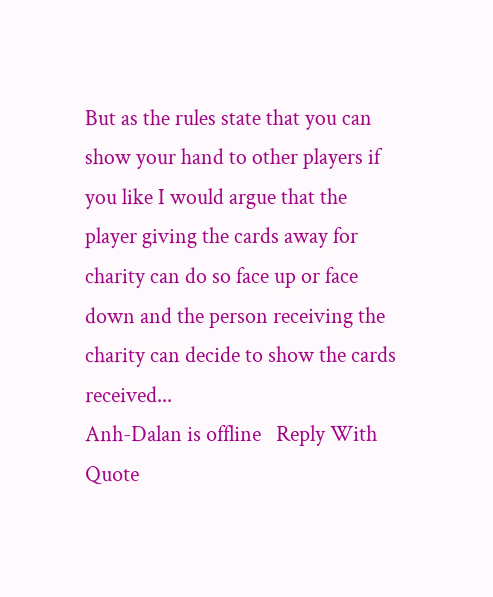But as the rules state that you can show your hand to other players if you like I would argue that the player giving the cards away for charity can do so face up or face down and the person receiving the charity can decide to show the cards received...
Anh-Dalan is offline   Reply With Quote